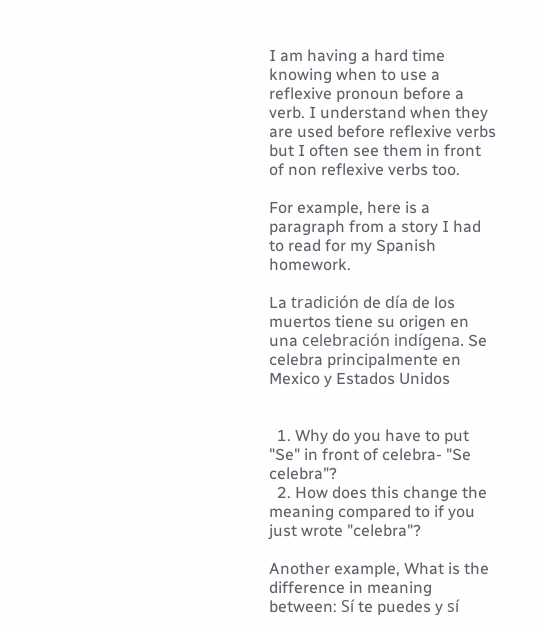I am having a hard time knowing when to use a reflexive pronoun before a verb. I understand when they are used before reflexive verbs but I often see them in front of non reflexive verbs too.

For example, here is a paragraph from a story I had to read for my Spanish homework.

La tradición de día de los muertos tiene su origen en una celebración indígena. Se celebra principalmente en Mexico y Estados Unidos


  1. Why do you have to put "Se" in front of celebra- "Se celebra"?
  2. How does this change the meaning compared to if you just wrote "celebra"?

Another example, What is the difference in meaning between: Sí te puedes y sí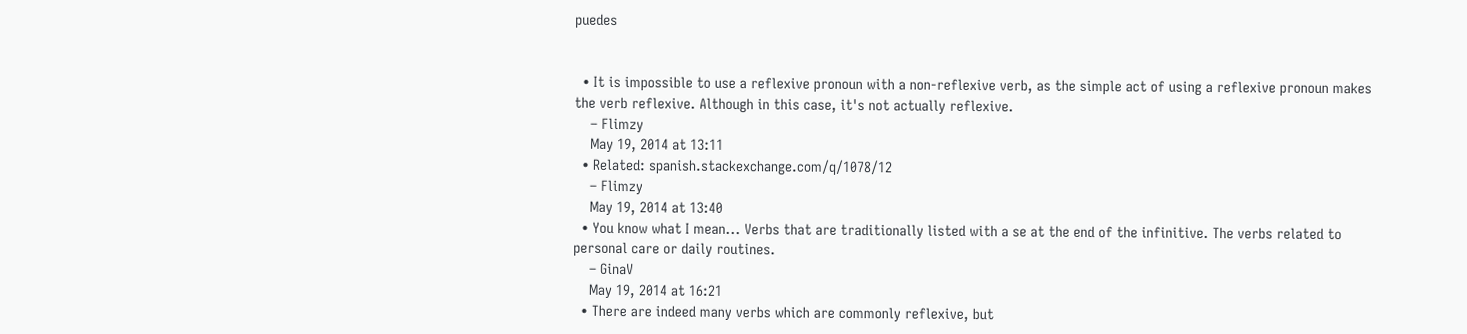puedes


  • It is impossible to use a reflexive pronoun with a non-reflexive verb, as the simple act of using a reflexive pronoun makes the verb reflexive. Although in this case, it's not actually reflexive.
    – Flimzy
    May 19, 2014 at 13:11
  • Related: spanish.stackexchange.com/q/1078/12
    – Flimzy
    May 19, 2014 at 13:40
  • You know what I mean... Verbs that are traditionally listed with a se at the end of the infinitive. The verbs related to personal care or daily routines.
    – GinaV
    May 19, 2014 at 16:21
  • There are indeed many verbs which are commonly reflexive, but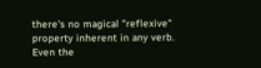there's no magical "reflexive" property inherent in any verb. Even the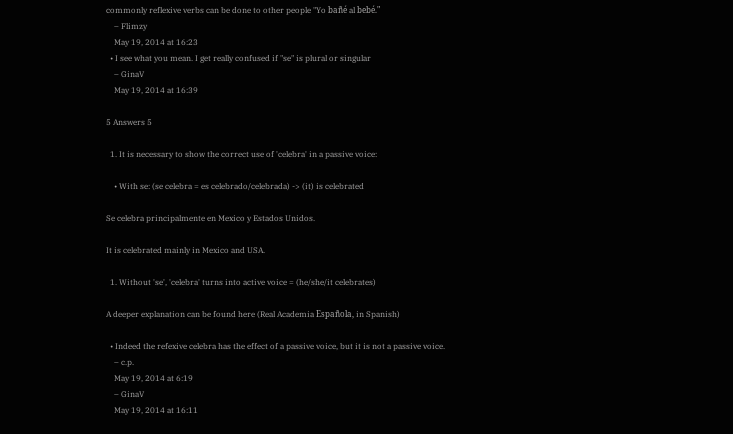commonly reflexive verbs can be done to other people "Yo bañé al bebé."
    – Flimzy
    May 19, 2014 at 16:23
  • I see what you mean. I get really confused if "se" is plural or singular
    – GinaV
    May 19, 2014 at 16:39

5 Answers 5

  1. It is necessary to show the correct use of 'celebra' in a passive voice:

    • With se: (se celebra = es celebrado/celebrada) -> (it) is celebrated

Se celebra principalmente en Mexico y Estados Unidos.

It is celebrated mainly in Mexico and USA.

  1. Without 'se', 'celebra' turns into active voice = (he/she/it celebrates)

A deeper explanation can be found here (Real Academia Española, in Spanish)

  • Indeed the refexive celebra has the effect of a passive voice, but it is not a passive voice.
    – c.p.
    May 19, 2014 at 6:19
    – GinaV
    May 19, 2014 at 16:11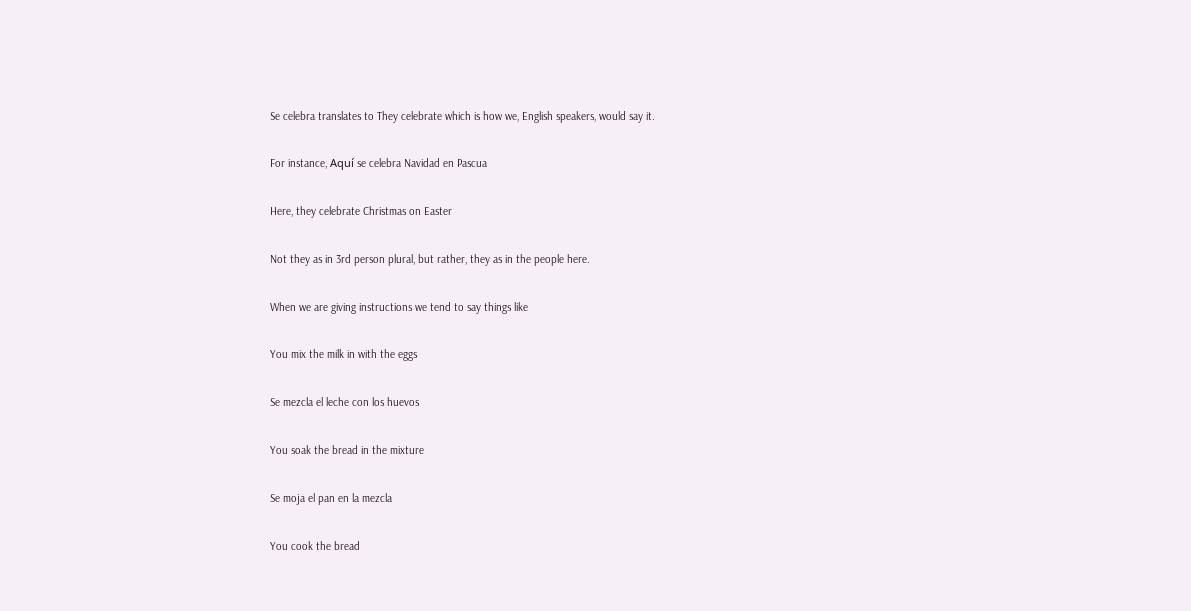Se celebra translates to They celebrate which is how we, English speakers, would say it.

For instance, Aquí se celebra Navidad en Pascua

Here, they celebrate Christmas on Easter

Not they as in 3rd person plural, but rather, they as in the people here.

When we are giving instructions we tend to say things like

You mix the milk in with the eggs

Se mezcla el leche con los huevos

You soak the bread in the mixture

Se moja el pan en la mezcla

You cook the bread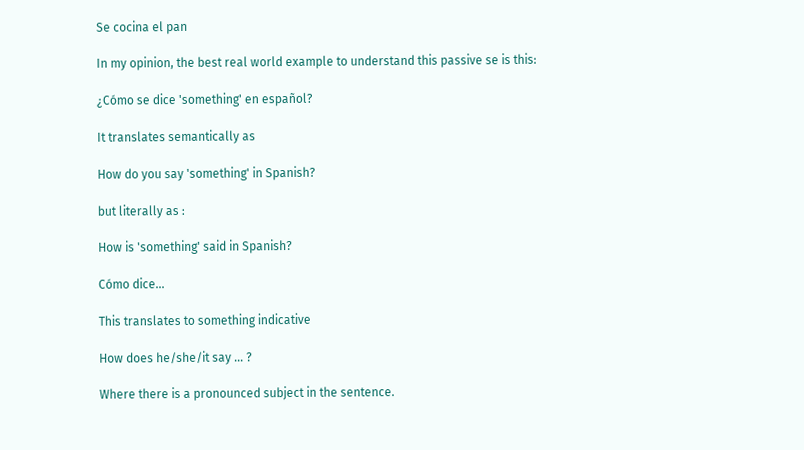Se cocina el pan

In my opinion, the best real world example to understand this passive se is this:

¿Cómo se dice 'something' en español?

It translates semantically as

How do you say 'something' in Spanish?

but literally as :

How is 'something' said in Spanish?

Cómo dice...

This translates to something indicative

How does he/she/it say ... ?

Where there is a pronounced subject in the sentence.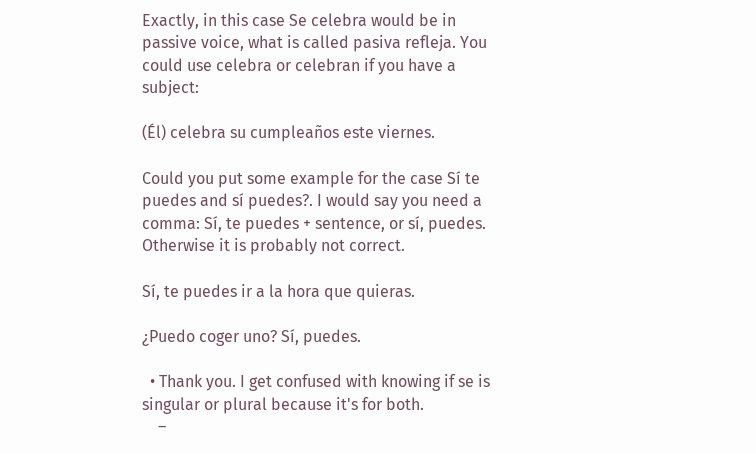Exactly, in this case Se celebra would be in passive voice, what is called pasiva refleja. You could use celebra or celebran if you have a subject:

(Él) celebra su cumpleaños este viernes.

Could you put some example for the case Sí te puedes and sí puedes?. I would say you need a comma: Sí, te puedes + sentence, or sí, puedes. Otherwise it is probably not correct.

Sí, te puedes ir a la hora que quieras.

¿Puedo coger uno? Sí, puedes.

  • Thank you. I get confused with knowing if se is singular or plural because it's for both.
    –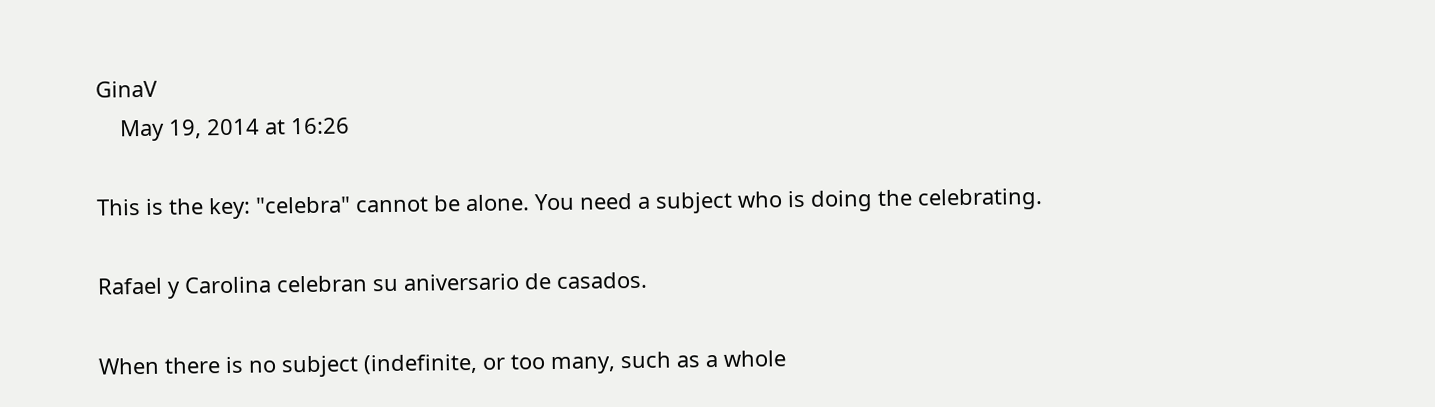GinaV
    May 19, 2014 at 16:26

This is the key: "celebra" cannot be alone. You need a subject who is doing the celebrating.

Rafael y Carolina celebran su aniversario de casados.

When there is no subject (indefinite, or too many, such as a whole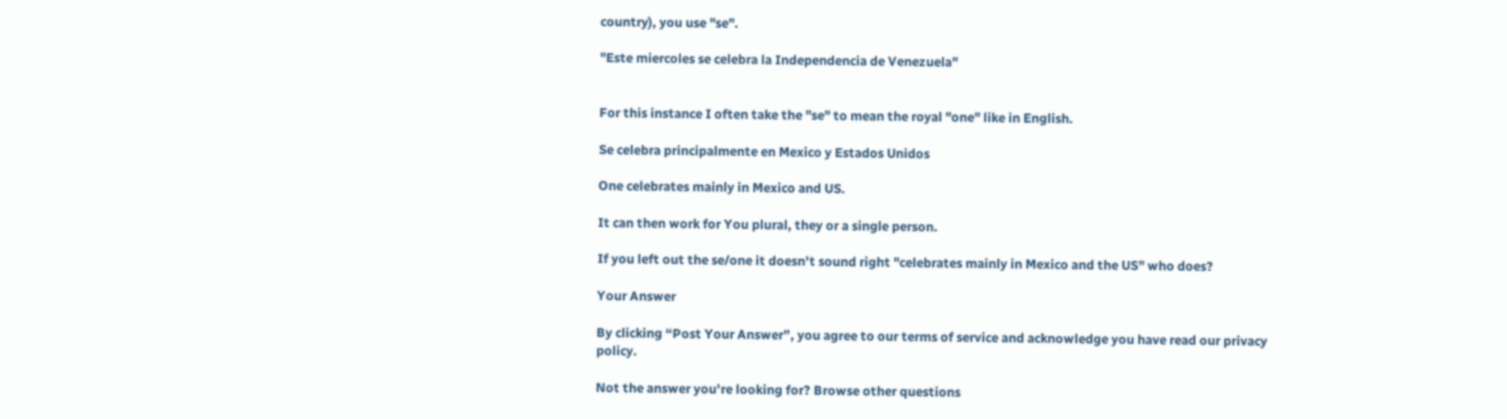country), you use "se".

"Este miercoles se celebra la Independencia de Venezuela"


For this instance I often take the "se" to mean the royal "one" like in English.

Se celebra principalmente en Mexico y Estados Unidos

One celebrates mainly in Mexico and US.

It can then work for You plural, they or a single person.

If you left out the se/one it doesn't sound right "celebrates mainly in Mexico and the US" who does?

Your Answer

By clicking “Post Your Answer”, you agree to our terms of service and acknowledge you have read our privacy policy.

Not the answer you're looking for? Browse other questions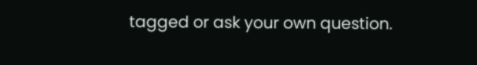tagged or ask your own question.